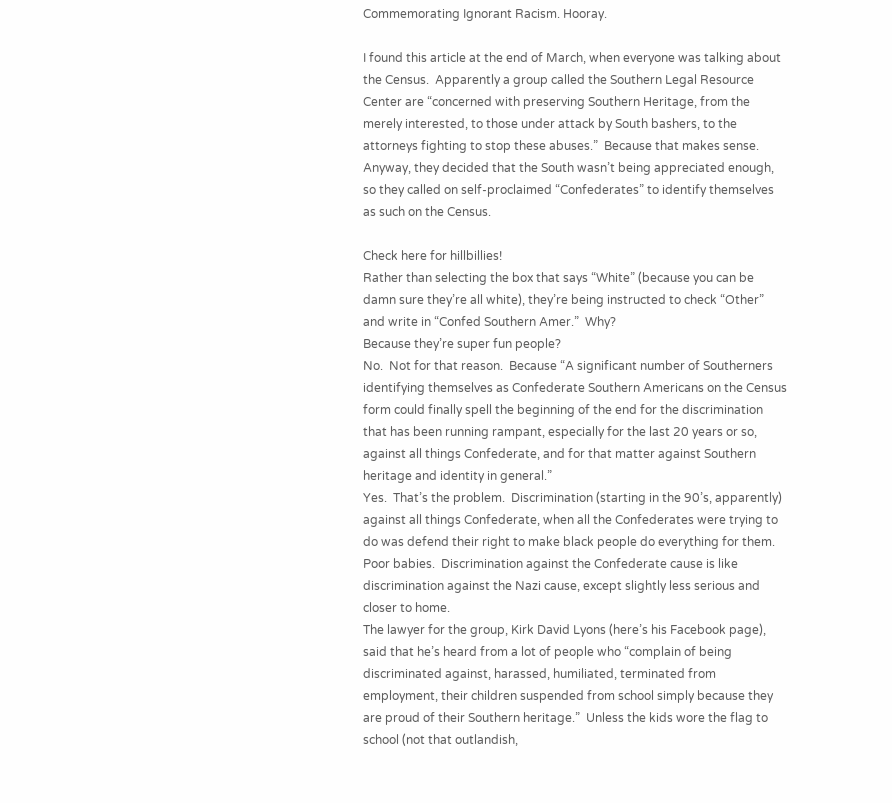Commemorating Ignorant Racism. Hooray.

I found this article at the end of March, when everyone was talking about the Census.  Apparently a group called the Southern Legal Resource Center are “concerned with preserving Southern Heritage, from the merely interested, to those under attack by South bashers, to the attorneys fighting to stop these abuses.”  Because that makes sense.  Anyway, they decided that the South wasn’t being appreciated enough, so they called on self-proclaimed “Confederates” to identify themselves as such on the Census.

Check here for hillbillies!
Rather than selecting the box that says “White” (because you can be damn sure they’re all white), they’re being instructed to check “Other” and write in “Confed Southern Amer.”  Why?
Because they’re super fun people?
No.  Not for that reason.  Because “A significant number of Southerners identifying themselves as Confederate Southern Americans on the Census form could finally spell the beginning of the end for the discrimination that has been running rampant, especially for the last 20 years or so, against all things Confederate, and for that matter against Southern heritage and identity in general.”
Yes.  That’s the problem.  Discrimination (starting in the 90’s, apparently) against all things Confederate, when all the Confederates were trying to do was defend their right to make black people do everything for them.  Poor babies.  Discrimination against the Confederate cause is like discrimination against the Nazi cause, except slightly less serious and closer to home.
The lawyer for the group, Kirk David Lyons (here’s his Facebook page), said that he’s heard from a lot of people who “complain of being discriminated against, harassed, humiliated, terminated from employment, their children suspended from school simply because they are proud of their Southern heritage.”  Unless the kids wore the flag to school (not that outlandish,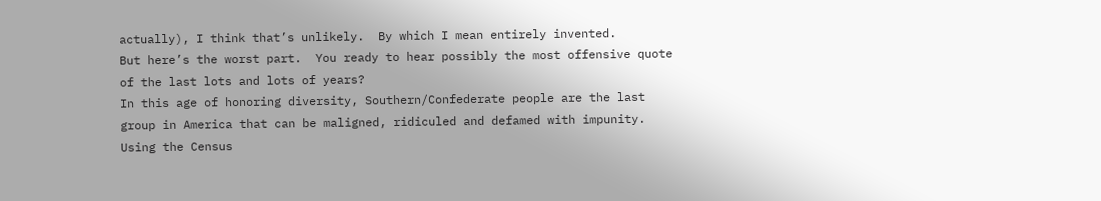actually), I think that’s unlikely.  By which I mean entirely invented.
But here’s the worst part.  You ready to hear possibly the most offensive quote of the last lots and lots of years?
In this age of honoring diversity, Southern/Confederate people are the last group in America that can be maligned, ridiculed and defamed with impunity.  Using the Census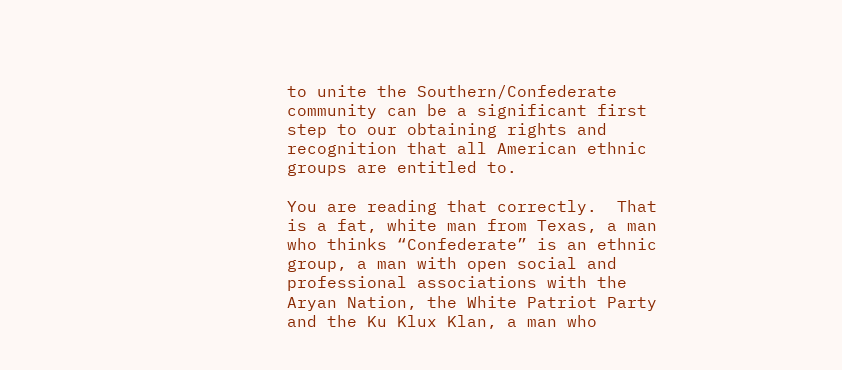to unite the Southern/Confederate community can be a significant first step to our obtaining rights and recognition that all American ethnic groups are entitled to.

You are reading that correctly.  That is a fat, white man from Texas, a man who thinks “Confederate” is an ethnic group, a man with open social and professional associations with the Aryan Nation, the White Patriot Party and the Ku Klux Klan, a man who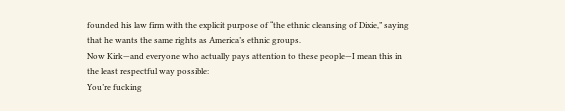founded his law firm with the explicit purpose of “the ethnic cleansing of Dixie,” saying that he wants the same rights as America’s ethnic groups.
Now Kirk—and everyone who actually pays attention to these people—I mean this in the least respectful way possible:
You’re fucking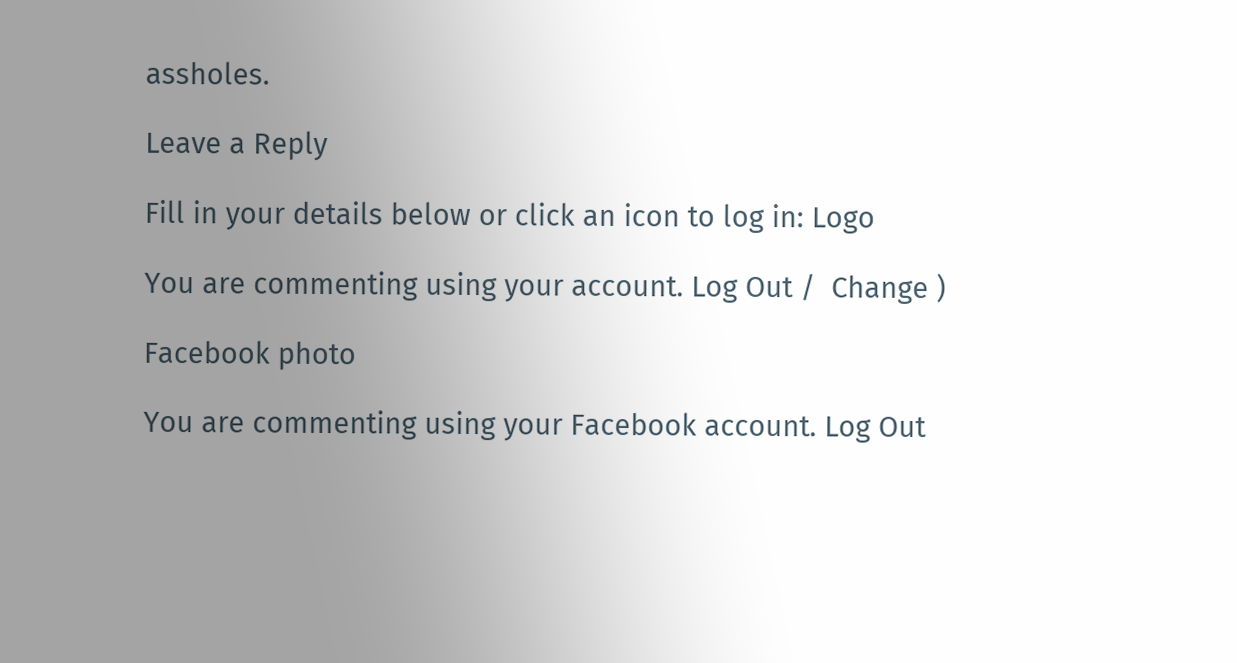assholes.

Leave a Reply

Fill in your details below or click an icon to log in: Logo

You are commenting using your account. Log Out /  Change )

Facebook photo

You are commenting using your Facebook account. Log Out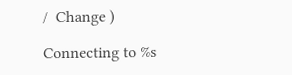/  Change )

Connecting to %s